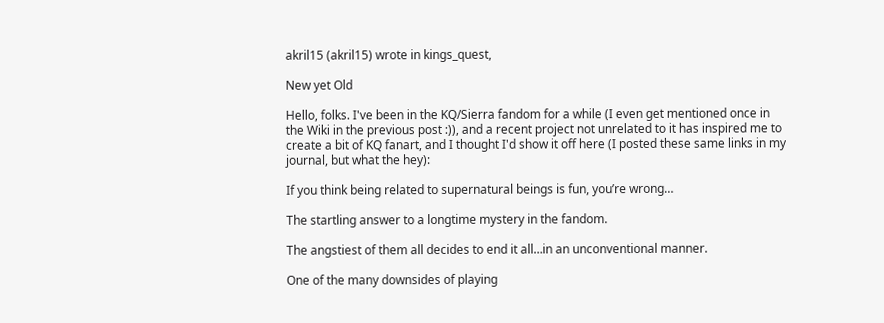akril15 (akril15) wrote in kings_quest,

New yet Old

Hello, folks. I've been in the KQ/Sierra fandom for a while (I even get mentioned once in the Wiki in the previous post :)), and a recent project not unrelated to it has inspired me to create a bit of KQ fanart, and I thought I'd show it off here (I posted these same links in my journal, but what the hey):

If you think being related to supernatural beings is fun, you’re wrong…

The startling answer to a longtime mystery in the fandom.

The angstiest of them all decides to end it all…in an unconventional manner.

One of the many downsides of playing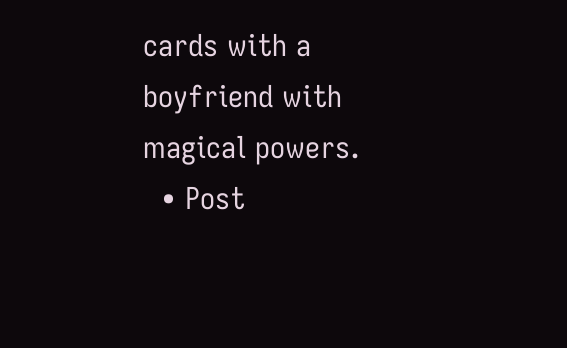cards with a boyfriend with magical powers.
  • Post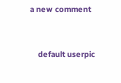a new comment


    default userpic